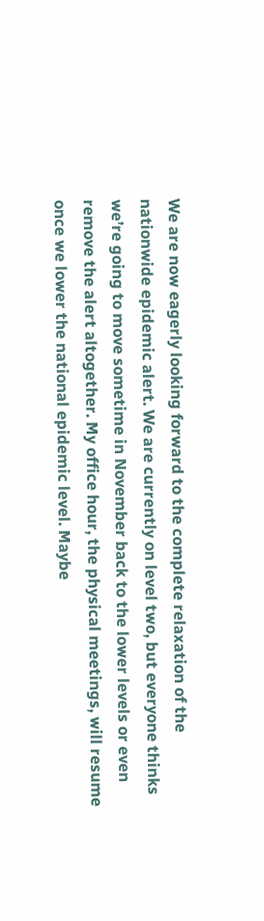We are now eagerly looking forward to the complete relaxation of the nationwide epidemic alert. We are currently on level two, but everyone thinks we’re going to move sometime in November back to the lower levels or even remove the alert altogether. My office hour, the physical meetings, will resume once we lower the national epidemic level. Maybe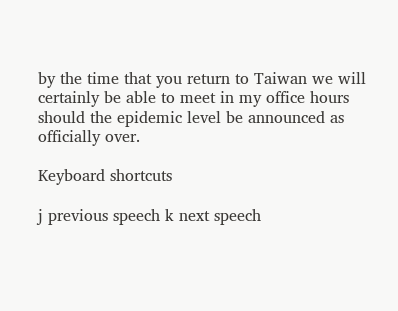by the time that you return to Taiwan we will certainly be able to meet in my office hours should the epidemic level be announced as officially over.

Keyboard shortcuts

j previous speech k next speech